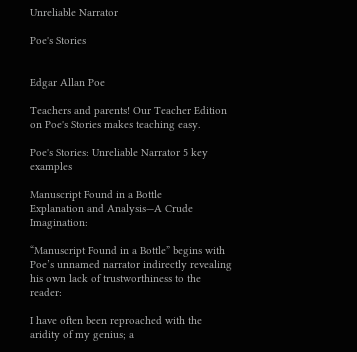Unreliable Narrator

Poe's Stories


Edgar Allan Poe

Teachers and parents! Our Teacher Edition on Poe's Stories makes teaching easy.

Poe's Stories: Unreliable Narrator 5 key examples

Manuscript Found in a Bottle
Explanation and Analysis—A Crude Imagination:

“Manuscript Found in a Bottle” begins with Poe’s unnamed narrator indirectly revealing his own lack of trustworthiness to the reader:

I have often been reproached with the aridity of my genius; a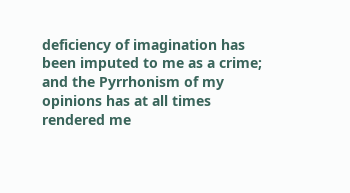deficiency of imagination has been imputed to me as a crime; and the Pyrrhonism of my opinions has at all times rendered me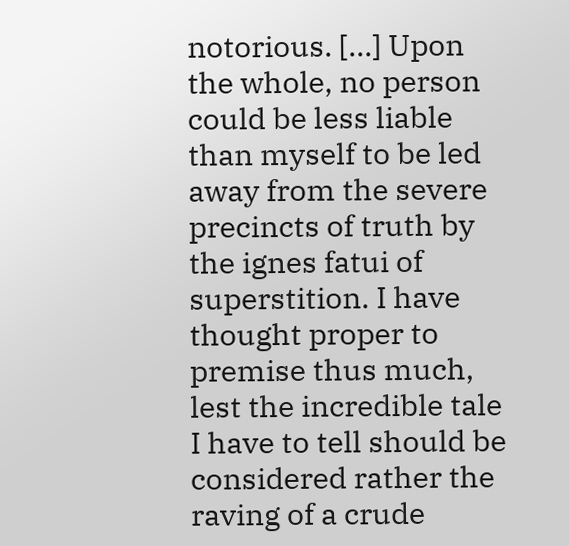notorious. [...] Upon the whole, no person could be less liable than myself to be led away from the severe precincts of truth by the ignes fatui of superstition. I have thought proper to premise thus much, lest the incredible tale I have to tell should be considered rather the raving of a crude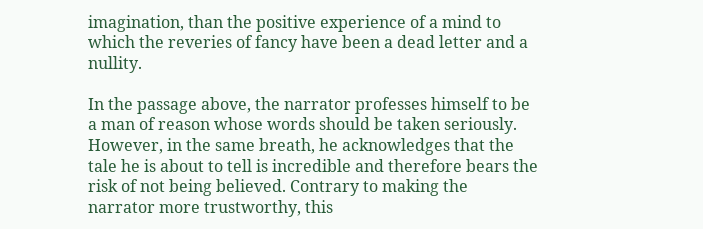imagination, than the positive experience of a mind to which the reveries of fancy have been a dead letter and a nullity.

In the passage above, the narrator professes himself to be a man of reason whose words should be taken seriously. However, in the same breath, he acknowledges that the tale he is about to tell is incredible and therefore bears the risk of not being believed. Contrary to making the narrator more trustworthy, this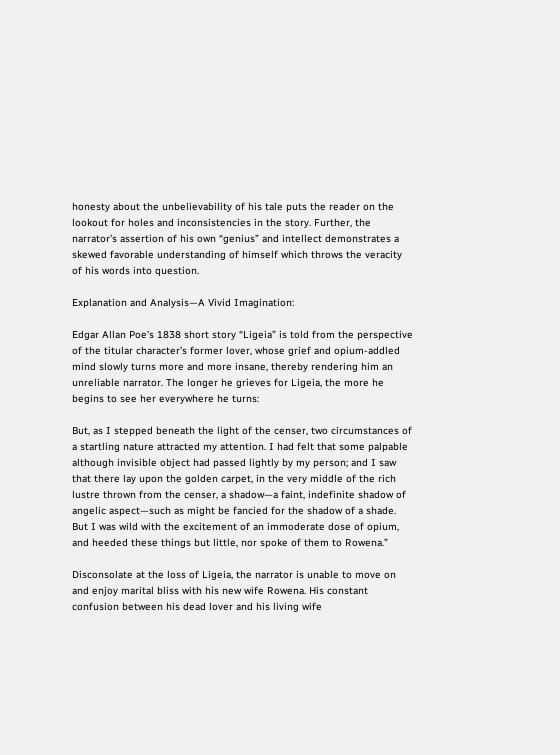honesty about the unbelievability of his tale puts the reader on the lookout for holes and inconsistencies in the story. Further, the narrator’s assertion of his own “genius” and intellect demonstrates a skewed favorable understanding of himself which throws the veracity of his words into question.

Explanation and Analysis—A Vivid Imagination:

Edgar Allan Poe’s 1838 short story “Ligeia” is told from the perspective of the titular character’s former lover, whose grief and opium-addled mind slowly turns more and more insane, thereby rendering him an unreliable narrator. The longer he grieves for Ligeia, the more he begins to see her everywhere he turns:

But, as I stepped beneath the light of the censer, two circumstances of a startling nature attracted my attention. I had felt that some palpable although invisible object had passed lightly by my person; and I saw that there lay upon the golden carpet, in the very middle of the rich lustre thrown from the censer, a shadow—a faint, indefinite shadow of angelic aspect—such as might be fancied for the shadow of a shade. But I was wild with the excitement of an immoderate dose of opium, and heeded these things but little, nor spoke of them to Rowena.”

Disconsolate at the loss of Ligeia, the narrator is unable to move on and enjoy marital bliss with his new wife Rowena. His constant confusion between his dead lover and his living wife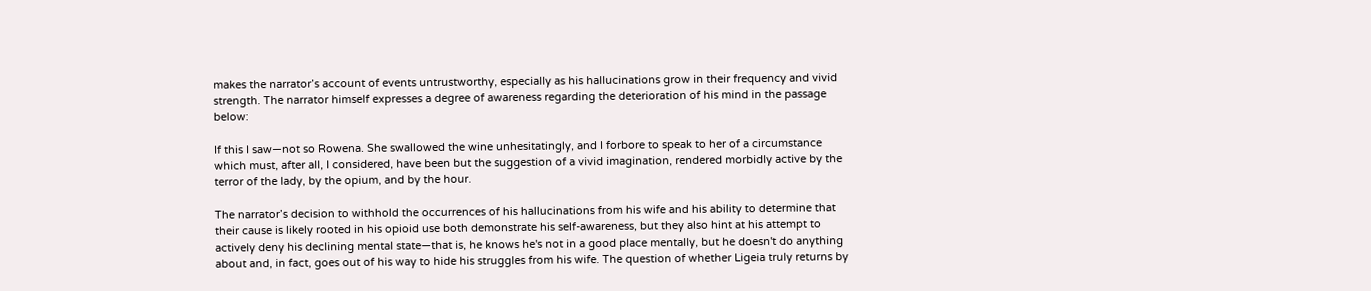makes the narrator’s account of events untrustworthy, especially as his hallucinations grow in their frequency and vivid strength. The narrator himself expresses a degree of awareness regarding the deterioration of his mind in the passage below:

If this I saw—not so Rowena. She swallowed the wine unhesitatingly, and I forbore to speak to her of a circumstance which must, after all, I considered, have been but the suggestion of a vivid imagination, rendered morbidly active by the terror of the lady, by the opium, and by the hour.

The narrator’s decision to withhold the occurrences of his hallucinations from his wife and his ability to determine that their cause is likely rooted in his opioid use both demonstrate his self-awareness, but they also hint at his attempt to actively deny his declining mental state—that is, he knows he's not in a good place mentally, but he doesn't do anything about and, in fact, goes out of his way to hide his struggles from his wife. The question of whether Ligeia truly returns by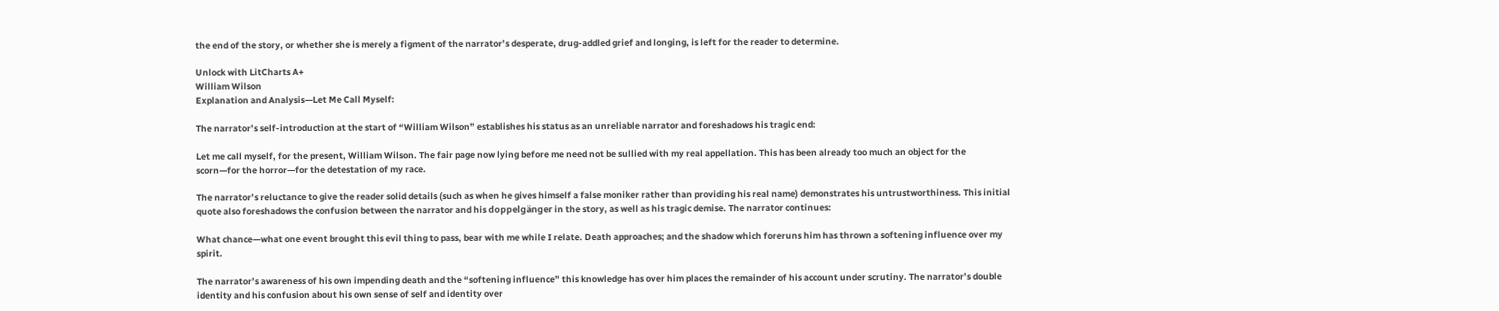the end of the story, or whether she is merely a figment of the narrator’s desperate, drug-addled grief and longing, is left for the reader to determine.

Unlock with LitCharts A+
William Wilson
Explanation and Analysis—Let Me Call Myself:

The narrator’s self-introduction at the start of “William Wilson” establishes his status as an unreliable narrator and foreshadows his tragic end:

Let me call myself, for the present, William Wilson. The fair page now lying before me need not be sullied with my real appellation. This has been already too much an object for the scorn—for the horror—for the detestation of my race.

The narrator’s reluctance to give the reader solid details (such as when he gives himself a false moniker rather than providing his real name) demonstrates his untrustworthiness. This initial quote also foreshadows the confusion between the narrator and his doppelgänger in the story, as well as his tragic demise. The narrator continues:

What chance—what one event brought this evil thing to pass, bear with me while I relate. Death approaches; and the shadow which foreruns him has thrown a softening influence over my spirit.

The narrator’s awareness of his own impending death and the “softening influence” this knowledge has over him places the remainder of his account under scrutiny. The narrator’s double identity and his confusion about his own sense of self and identity over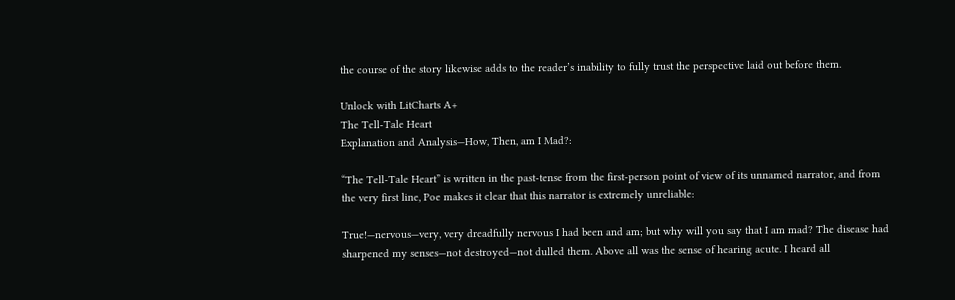the course of the story likewise adds to the reader’s inability to fully trust the perspective laid out before them.

Unlock with LitCharts A+
The Tell-Tale Heart
Explanation and Analysis—How, Then, am I Mad?:

“The Tell-Tale Heart” is written in the past-tense from the first-person point of view of its unnamed narrator, and from the very first line, Poe makes it clear that this narrator is extremely unreliable:

True!—nervous—very, very dreadfully nervous I had been and am; but why will you say that I am mad? The disease had sharpened my senses—not destroyed—not dulled them. Above all was the sense of hearing acute. I heard all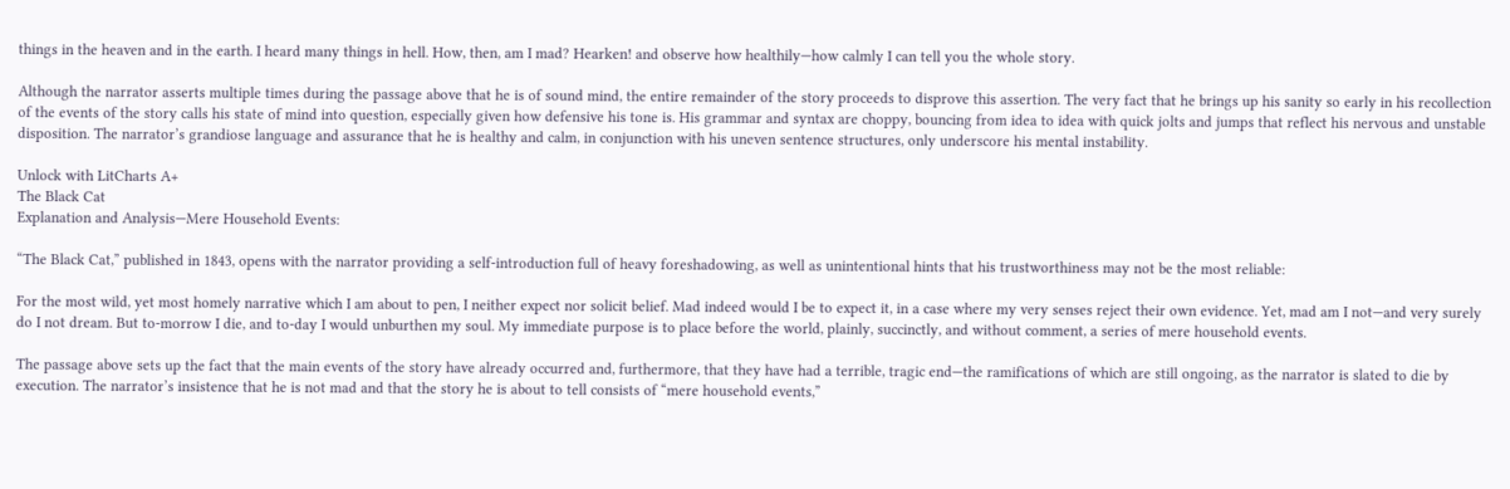things in the heaven and in the earth. I heard many things in hell. How, then, am I mad? Hearken! and observe how healthily—how calmly I can tell you the whole story.

Although the narrator asserts multiple times during the passage above that he is of sound mind, the entire remainder of the story proceeds to disprove this assertion. The very fact that he brings up his sanity so early in his recollection of the events of the story calls his state of mind into question, especially given how defensive his tone is. His grammar and syntax are choppy, bouncing from idea to idea with quick jolts and jumps that reflect his nervous and unstable disposition. The narrator’s grandiose language and assurance that he is healthy and calm, in conjunction with his uneven sentence structures, only underscore his mental instability.

Unlock with LitCharts A+
The Black Cat
Explanation and Analysis—Mere Household Events:

“The Black Cat,” published in 1843, opens with the narrator providing a self-introduction full of heavy foreshadowing, as well as unintentional hints that his trustworthiness may not be the most reliable:

For the most wild, yet most homely narrative which I am about to pen, I neither expect nor solicit belief. Mad indeed would I be to expect it, in a case where my very senses reject their own evidence. Yet, mad am I not—and very surely do I not dream. But to-morrow I die, and to-day I would unburthen my soul. My immediate purpose is to place before the world, plainly, succinctly, and without comment, a series of mere household events.

The passage above sets up the fact that the main events of the story have already occurred and, furthermore, that they have had a terrible, tragic end—the ramifications of which are still ongoing, as the narrator is slated to die by execution. The narrator’s insistence that he is not mad and that the story he is about to tell consists of “mere household events,”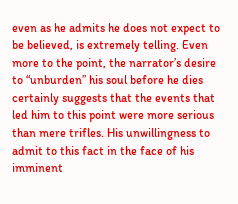even as he admits he does not expect to be believed, is extremely telling. Even more to the point, the narrator’s desire to “unburden” his soul before he dies certainly suggests that the events that led him to this point were more serious than mere trifles. His unwillingness to admit to this fact in the face of his imminent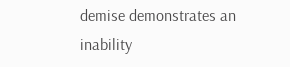demise demonstrates an inability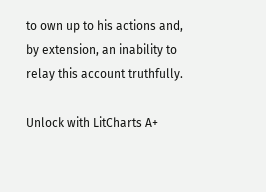to own up to his actions and, by extension, an inability to relay this account truthfully.

Unlock with LitCharts A+